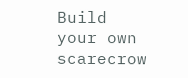Build your own scarecrow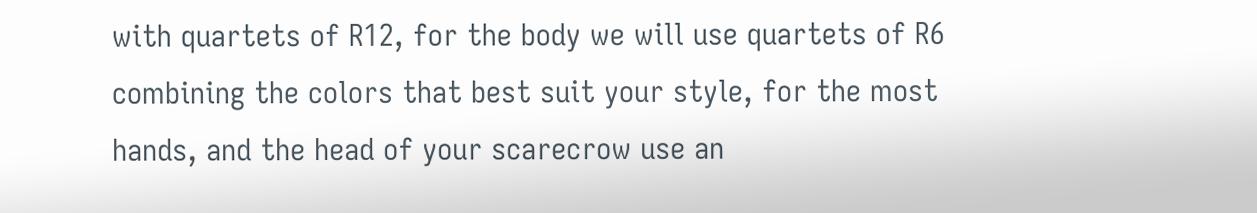with quartets of R12, for the body we will use quartets of R6 combining the colors that best suit your style, for the most hands, and the head of your scarecrow use an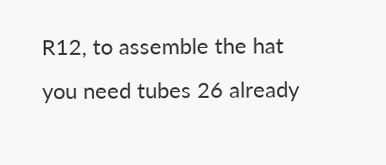R12, to assemble the hat you need tubes 26 already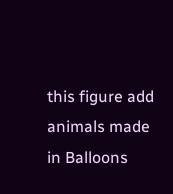this figure add animals made in Balloons